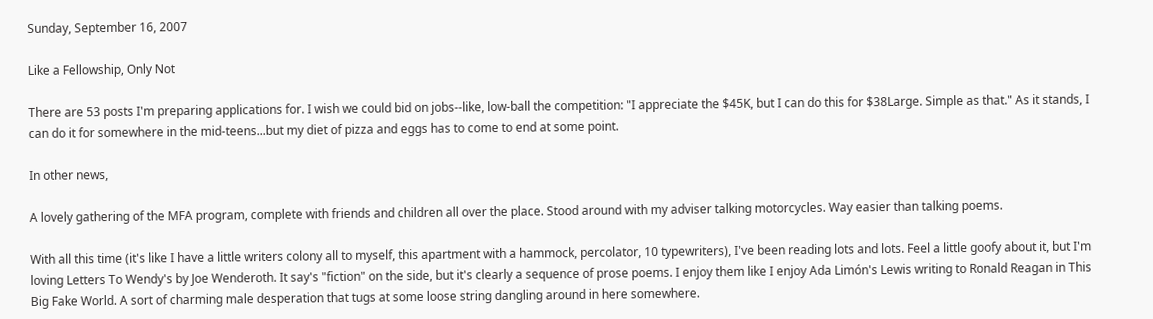Sunday, September 16, 2007

Like a Fellowship, Only Not

There are 53 posts I'm preparing applications for. I wish we could bid on jobs--like, low-ball the competition: "I appreciate the $45K, but I can do this for $38Large. Simple as that." As it stands, I can do it for somewhere in the mid-teens...but my diet of pizza and eggs has to come to end at some point.

In other news,

A lovely gathering of the MFA program, complete with friends and children all over the place. Stood around with my adviser talking motorcycles. Way easier than talking poems.

With all this time (it's like I have a little writers colony all to myself, this apartment with a hammock, percolator, 10 typewriters), I've been reading lots and lots. Feel a little goofy about it, but I'm loving Letters To Wendy's by Joe Wenderoth. It say's "fiction" on the side, but it's clearly a sequence of prose poems. I enjoy them like I enjoy Ada Limón's Lewis writing to Ronald Reagan in This Big Fake World. A sort of charming male desperation that tugs at some loose string dangling around in here somewhere.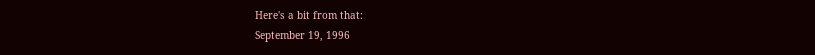Here's a bit from that:
September 19, 1996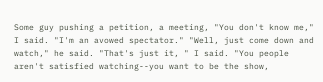Some guy pushing a petition, a meeting, "You don't know me," I said. "I'm an avowed spectator." "Well, just come down and watch," he said. "That's just it, " I said. "You people aren't satisfied watching--you want to be the show,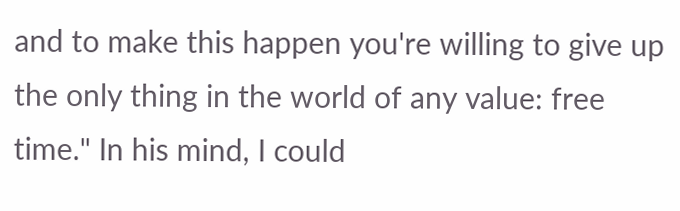and to make this happen you're willing to give up the only thing in the world of any value: free time." In his mind, I could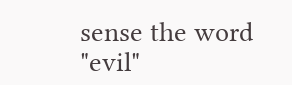sense the word "evil"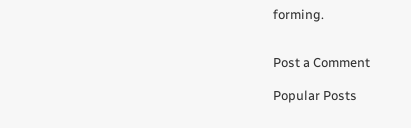forming.


Post a Comment

Popular Posts